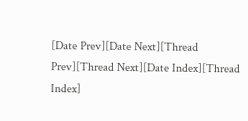[Date Prev][Date Next][Thread Prev][Thread Next][Date Index][Thread Index]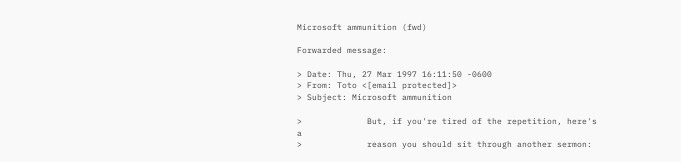Microsoft ammunition (fwd)

Forwarded message:

> Date: Thu, 27 Mar 1997 16:11:50 -0600
> From: Toto <[email protected]>
> Subject: Microsoft ammunition

>             But, if you're tired of the repetition, here's a
>             reason you should sit through another sermon: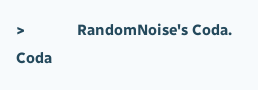>             RandomNoise's Coda. Coda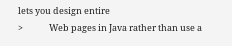lets you design entire
>             Web pages in Java rather than use a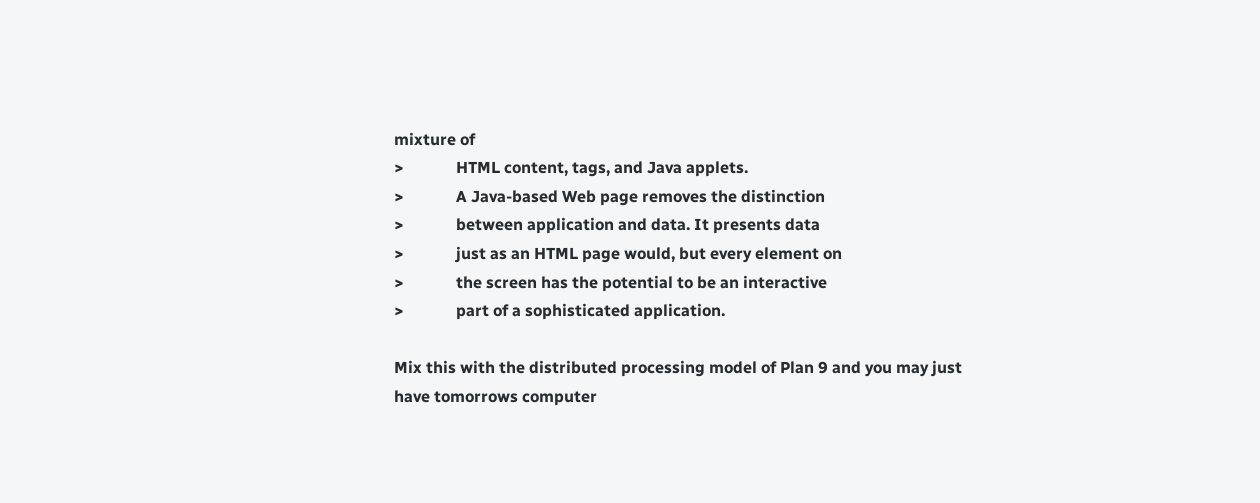mixture of
>             HTML content, tags, and Java applets.
>             A Java-based Web page removes the distinction
>             between application and data. It presents data
>             just as an HTML page would, but every element on
>             the screen has the potential to be an interactive
>             part of a sophisticated application.

Mix this with the distributed processing model of Plan 9 and you may just
have tomorrows computer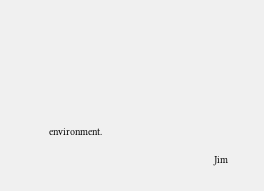environment.

                                                       Jim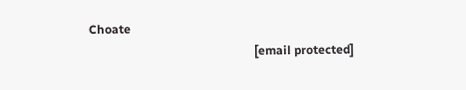Choate
                                                       [email protected]